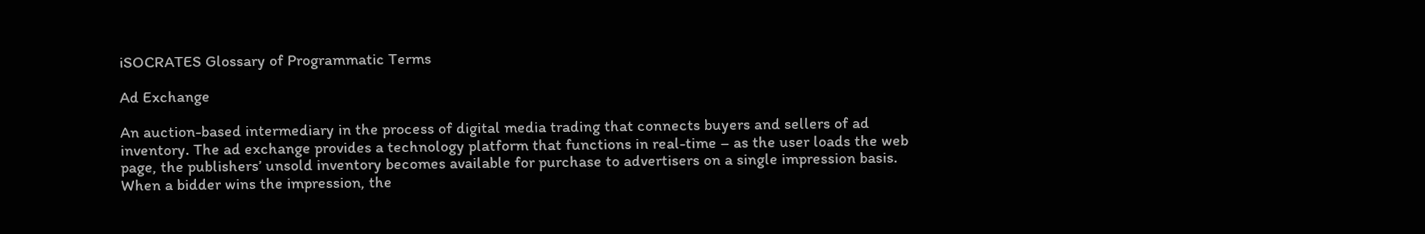iSOCRATES Glossary of Programmatic Terms

Ad Exchange

An auction-based intermediary in the process of digital media trading that connects buyers and sellers of ad inventory. The ad exchange provides a technology platform that functions in real-time – as the user loads the web page, the publishers’ unsold inventory becomes available for purchase to advertisers on a single impression basis. When a bidder wins the impression, the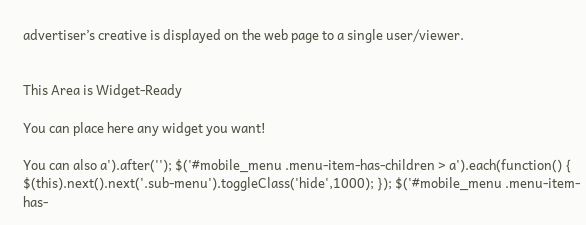advertiser’s creative is displayed on the web page to a single user/viewer.


This Area is Widget-Ready

You can place here any widget you want!

You can also a').after(''); $('#mobile_menu .menu-item-has-children > a').each(function() { $(this).next().next('.sub-menu').toggleClass('hide',1000); }); $('#mobile_menu .menu-item-has-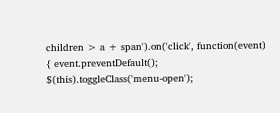children > a + span').on('click', function(event) { event.preventDefault(); $(this).toggleClass('menu-open');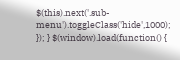$(this).next('.sub-menu').toggleClass('hide',1000); }); } $(window).load(function() {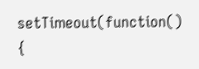setTimeout(function() {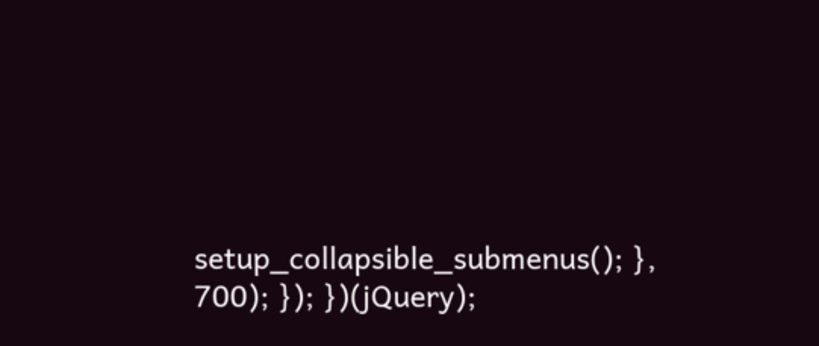setup_collapsible_submenus(); }, 700); }); })(jQuery);